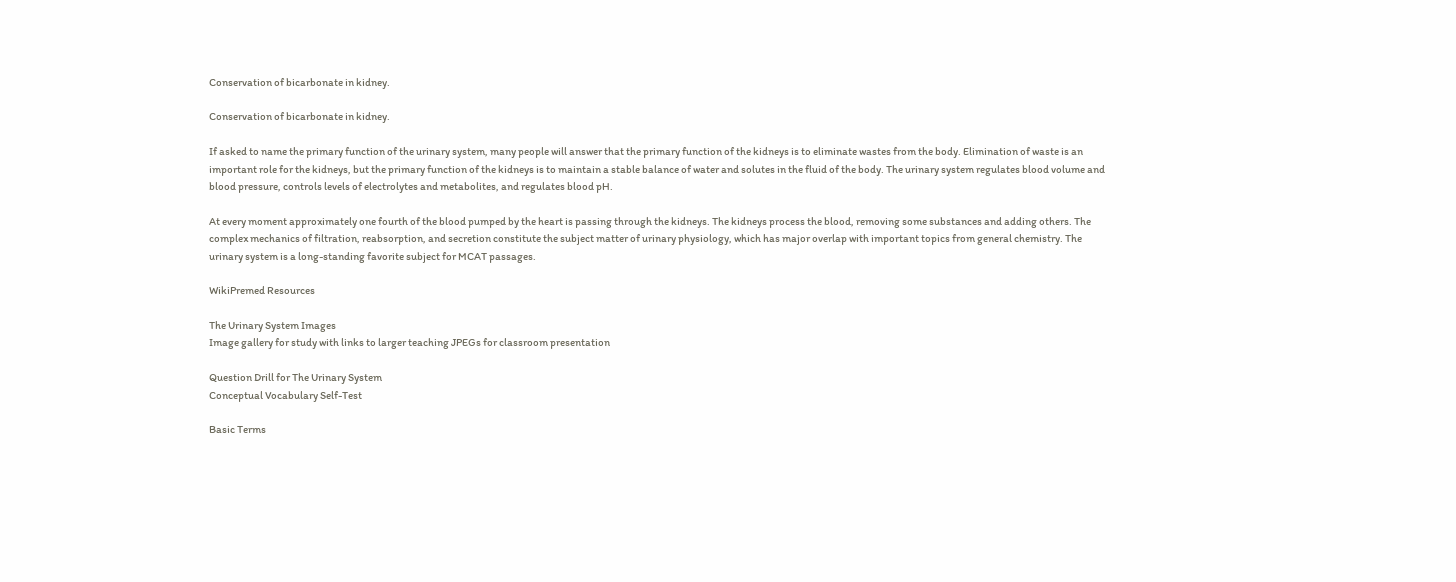Conservation of bicarbonate in kidney.

Conservation of bicarbonate in kidney.

If asked to name the primary function of the urinary system, many people will answer that the primary function of the kidneys is to eliminate wastes from the body. Elimination of waste is an important role for the kidneys, but the primary function of the kidneys is to maintain a stable balance of water and solutes in the fluid of the body. The urinary system regulates blood volume and blood pressure, controls levels of electrolytes and metabolites, and regulates blood pH.

At every moment approximately one fourth of the blood pumped by the heart is passing through the kidneys. The kidneys process the blood, removing some substances and adding others. The complex mechanics of filtration, reabsorption, and secretion constitute the subject matter of urinary physiology, which has major overlap with important topics from general chemistry. The urinary system is a long-standing favorite subject for MCAT passages.

WikiPremed Resources

The Urinary System Images
Image gallery for study with links to larger teaching JPEGs for classroom presentation

Question Drill for The Urinary System
Conceptual Vocabulary Self-Test

Basic Terms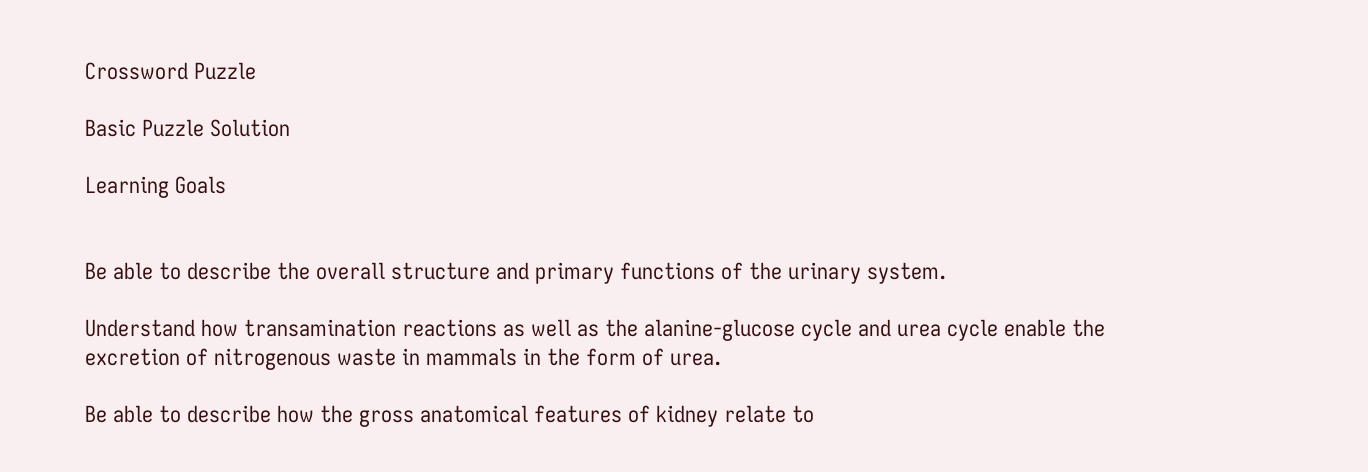Crossword Puzzle

Basic Puzzle Solution

Learning Goals


Be able to describe the overall structure and primary functions of the urinary system.

Understand how transamination reactions as well as the alanine-glucose cycle and urea cycle enable the excretion of nitrogenous waste in mammals in the form of urea.

Be able to describe how the gross anatomical features of kidney relate to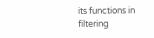its functions in filtering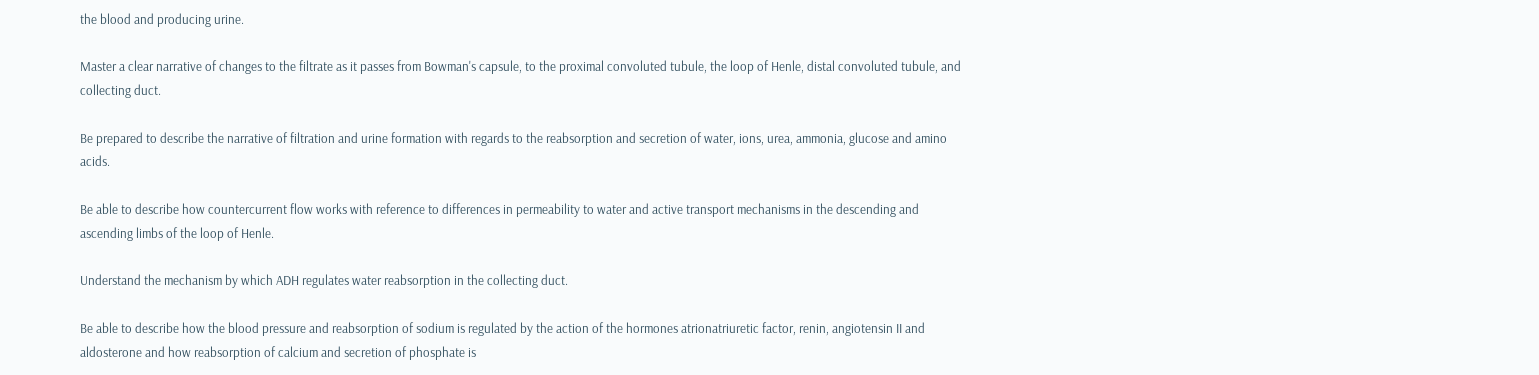the blood and producing urine.

Master a clear narrative of changes to the filtrate as it passes from Bowman's capsule, to the proximal convoluted tubule, the loop of Henle, distal convoluted tubule, and collecting duct.

Be prepared to describe the narrative of filtration and urine formation with regards to the reabsorption and secretion of water, ions, urea, ammonia, glucose and amino acids.

Be able to describe how countercurrent flow works with reference to differences in permeability to water and active transport mechanisms in the descending and ascending limbs of the loop of Henle.

Understand the mechanism by which ADH regulates water reabsorption in the collecting duct.

Be able to describe how the blood pressure and reabsorption of sodium is regulated by the action of the hormones atrionatriuretic factor, renin, angiotensin II and aldosterone and how reabsorption of calcium and secretion of phosphate is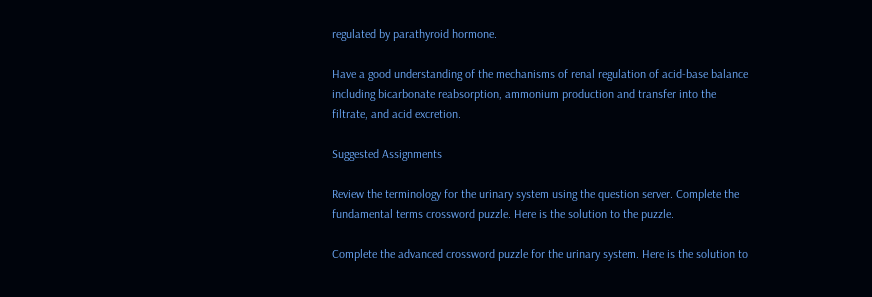regulated by parathyroid hormone.

Have a good understanding of the mechanisms of renal regulation of acid-base balance including bicarbonate reabsorption, ammonium production and transfer into the filtrate, and acid excretion.

Suggested Assignments

Review the terminology for the urinary system using the question server. Complete the fundamental terms crossword puzzle. Here is the solution to the puzzle.

Complete the advanced crossword puzzle for the urinary system. Here is the solution to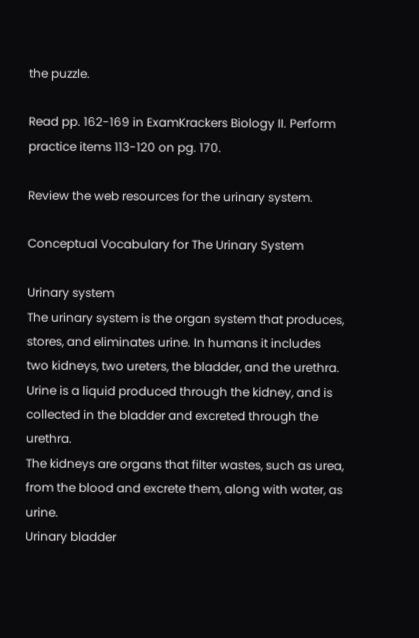the puzzle.

Read pp. 162-169 in ExamKrackers Biology II. Perform practice items 113-120 on pg. 170.

Review the web resources for the urinary system.

Conceptual Vocabulary for The Urinary System

Urinary system
The urinary system is the organ system that produces, stores, and eliminates urine. In humans it includes two kidneys, two ureters, the bladder, and the urethra.
Urine is a liquid produced through the kidney, and is collected in the bladder and excreted through the urethra.
The kidneys are organs that filter wastes, such as urea, from the blood and excrete them, along with water, as urine.
Urinary bladder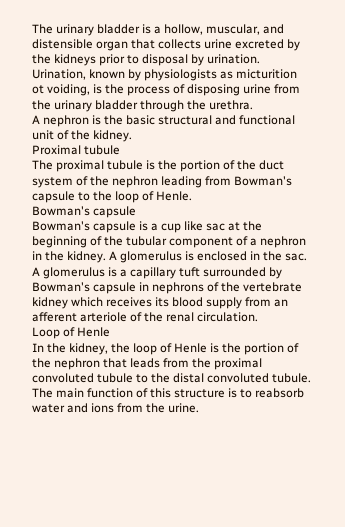The urinary bladder is a hollow, muscular, and distensible organ that collects urine excreted by the kidneys prior to disposal by urination.
Urination, known by physiologists as micturition ot voiding, is the process of disposing urine from the urinary bladder through the urethra.
A nephron is the basic structural and functional unit of the kidney.
Proximal tubule
The proximal tubule is the portion of the duct system of the nephron leading from Bowman's capsule to the loop of Henle.
Bowman's capsule
Bowman's capsule is a cup like sac at the beginning of the tubular component of a nephron in the kidney. A glomerulus is enclosed in the sac.
A glomerulus is a capillary tuft surrounded by Bowman's capsule in nephrons of the vertebrate kidney which receives its blood supply from an afferent arteriole of the renal circulation.
Loop of Henle
In the kidney, the loop of Henle is the portion of the nephron that leads from the proximal convoluted tubule to the distal convoluted tubule. The main function of this structure is to reabsorb water and ions from the urine.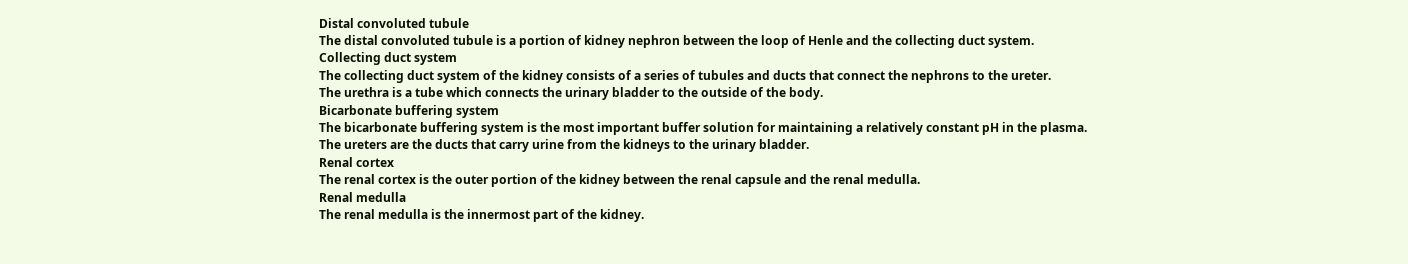Distal convoluted tubule
The distal convoluted tubule is a portion of kidney nephron between the loop of Henle and the collecting duct system.
Collecting duct system
The collecting duct system of the kidney consists of a series of tubules and ducts that connect the nephrons to the ureter.
The urethra is a tube which connects the urinary bladder to the outside of the body.
Bicarbonate buffering system
The bicarbonate buffering system is the most important buffer solution for maintaining a relatively constant pH in the plasma.
The ureters are the ducts that carry urine from the kidneys to the urinary bladder.
Renal cortex
The renal cortex is the outer portion of the kidney between the renal capsule and the renal medulla.
Renal medulla
The renal medulla is the innermost part of the kidney.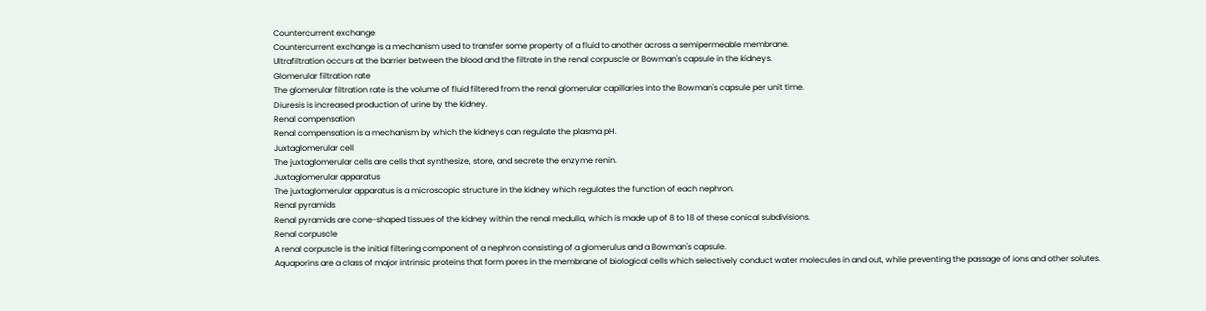Countercurrent exchange
Countercurrent exchange is a mechanism used to transfer some property of a fluid to another across a semipermeable membrane.
Ultrafiltration occurs at the barrier between the blood and the filtrate in the renal corpuscle or Bowman's capsule in the kidneys.
Glomerular filtration rate
The glomerular filtration rate is the volume of fluid filtered from the renal glomerular capillaries into the Bowman's capsule per unit time.
Diuresis is increased production of urine by the kidney.
Renal compensation
Renal compensation is a mechanism by which the kidneys can regulate the plasma pH.
Juxtaglomerular cell
The juxtaglomerular cells are cells that synthesize, store, and secrete the enzyme renin.
Juxtaglomerular apparatus
The juxtaglomerular apparatus is a microscopic structure in the kidney which regulates the function of each nephron.
Renal pyramids
Renal pyramids are cone-shaped tissues of the kidney within the renal medulla, which is made up of 8 to 18 of these conical subdivisions.
Renal corpuscle
A renal corpuscle is the initial filtering component of a nephron consisting of a glomerulus and a Bowman's capsule.
Aquaporins are a class of major intrinsic proteins that form pores in the membrane of biological cells which selectively conduct water molecules in and out, while preventing the passage of ions and other solutes.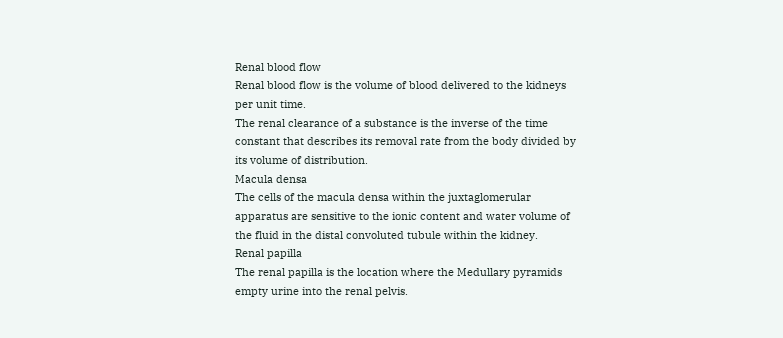Renal blood flow
Renal blood flow is the volume of blood delivered to the kidneys per unit time.
The renal clearance of a substance is the inverse of the time constant that describes its removal rate from the body divided by its volume of distribution.
Macula densa
The cells of the macula densa within the juxtaglomerular apparatus are sensitive to the ionic content and water volume of the fluid in the distal convoluted tubule within the kidney.
Renal papilla
The renal papilla is the location where the Medullary pyramids empty urine into the renal pelvis.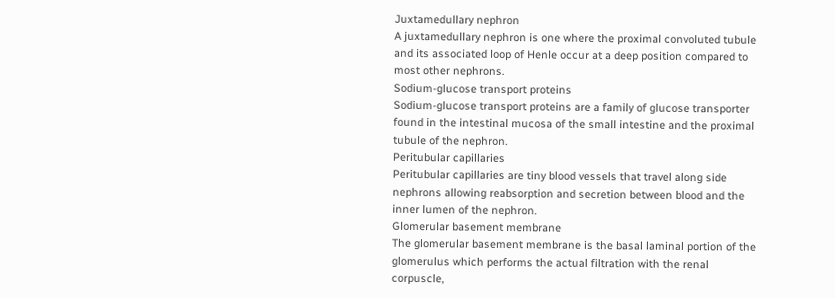Juxtamedullary nephron
A juxtamedullary nephron is one where the proximal convoluted tubule and its associated loop of Henle occur at a deep position compared to most other nephrons.
Sodium-glucose transport proteins
Sodium-glucose transport proteins are a family of glucose transporter found in the intestinal mucosa of the small intestine and the proximal tubule of the nephron.
Peritubular capillaries
Peritubular capillaries are tiny blood vessels that travel along side nephrons allowing reabsorption and secretion between blood and the inner lumen of the nephron.
Glomerular basement membrane
The glomerular basement membrane is the basal laminal portion of the glomerulus which performs the actual filtration with the renal corpuscle,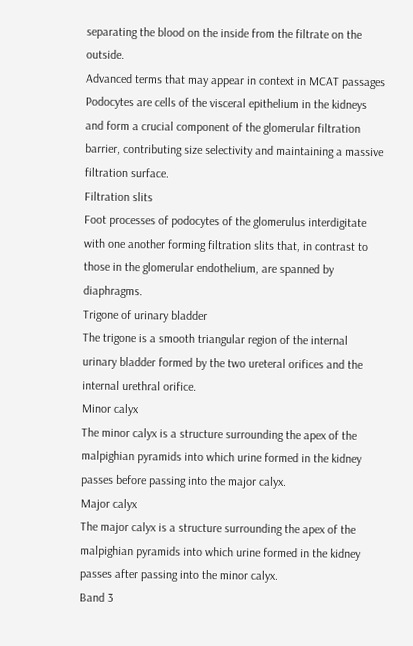separating the blood on the inside from the filtrate on the outside.
Advanced terms that may appear in context in MCAT passages
Podocytes are cells of the visceral epithelium in the kidneys and form a crucial component of the glomerular filtration barrier, contributing size selectivity and maintaining a massive filtration surface.
Filtration slits
Foot processes of podocytes of the glomerulus interdigitate with one another forming filtration slits that, in contrast to those in the glomerular endothelium, are spanned by diaphragms.
Trigone of urinary bladder
The trigone is a smooth triangular region of the internal urinary bladder formed by the two ureteral orifices and the internal urethral orifice.
Minor calyx
The minor calyx is a structure surrounding the apex of the malpighian pyramids into which urine formed in the kidney passes before passing into the major calyx.
Major calyx
The major calyx is a structure surrounding the apex of the malpighian pyramids into which urine formed in the kidney passes after passing into the minor calyx.
Band 3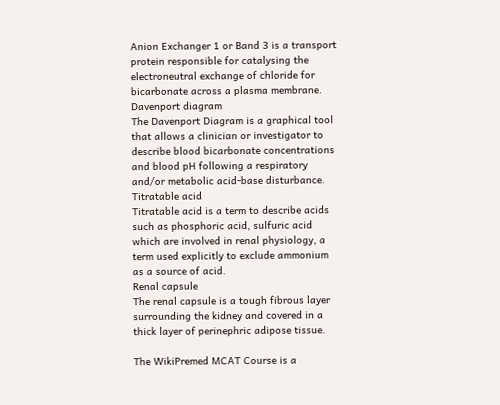Anion Exchanger 1 or Band 3 is a transport protein responsible for catalysing the electroneutral exchange of chloride for bicarbonate across a plasma membrane.
Davenport diagram
The Davenport Diagram is a graphical tool that allows a clinician or investigator to describe blood bicarbonate concentrations and blood pH following a respiratory and/or metabolic acid-base disturbance.
Titratable acid
Titratable acid is a term to describe acids such as phosphoric acid, sulfuric acid which are involved in renal physiology, a term used explicitly to exclude ammonium as a source of acid.
Renal capsule
The renal capsule is a tough fibrous layer surrounding the kidney and covered in a thick layer of perinephric adipose tissue.

The WikiPremed MCAT Course is a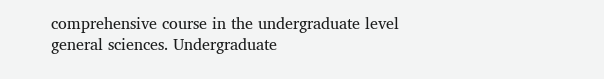comprehensive course in the undergraduate level general sciences. Undergraduate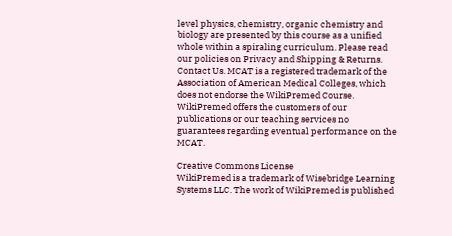level physics, chemistry, organic chemistry and biology are presented by this course as a unified whole within a spiraling curriculum. Please read our policies on Privacy and Shipping & Returns.  Contact Us. MCAT is a registered trademark of the Association of American Medical Colleges, which does not endorse the WikiPremed Course. WikiPremed offers the customers of our publications or our teaching services no guarantees regarding eventual performance on the MCAT.

Creative Commons License
WikiPremed is a trademark of Wisebridge Learning Systems LLC. The work of WikiPremed is published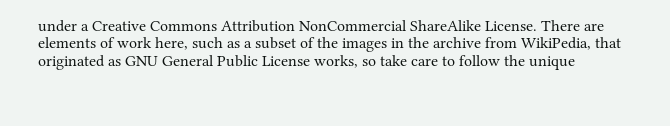under a Creative Commons Attribution NonCommercial ShareAlike License. There are elements of work here, such as a subset of the images in the archive from WikiPedia, that originated as GNU General Public License works, so take care to follow the unique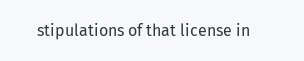stipulations of that license in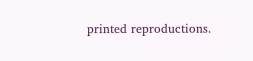printed reproductions.